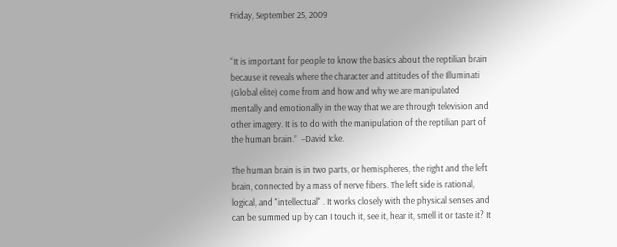Friday, September 25, 2009


“It is important for people to know the basics about the reptilian brain because it reveals where the character and attitudes of the Illuminati (Global elite) come from and how and why we are manipulated mentally and emotionally in the way that we are through television and other imagery. It is to do with the manipulation of the reptilian part of the human brain.”  –David Icke.

The human brain is in two parts, or hemispheres, the right and the left brain, connected by a mass of nerve fibers. The left side is rational, logical, and "intellectual" . It works closely with the physical senses and can be summed up by can I touch it, see it, hear it, smell it or taste it? It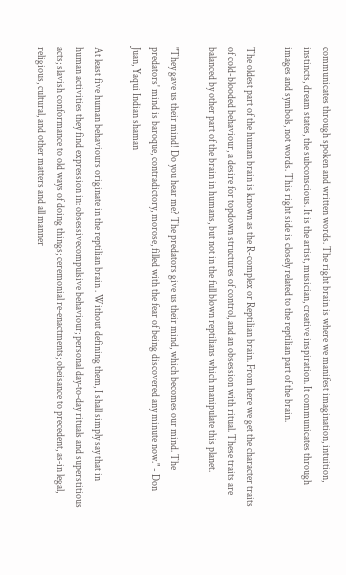communicates through spoken and written words. The right brain is where we manifest imagination, intuition, instincts, dream states, the subconscious. It is the artist, musician, creative inspiration. It communicates through images and symbols, not words. This right side is closely related to the reptilian part of the brain.

The oldest part of the human brain is known as the R-complex or Reptilian brain. From here we get the character traits of cold-blooded behaviour, a desire for topdown structures of control, and an obsession with ritual. These traits are balanced by other part of the brain in humans, but not in the full blown reptilians which manipulate this planet.

"They gave us their mind! Do you hear me? The predators give us their mind, which becomes our mind. The predators' mind is baroque, contradictory, morose, filled with the fear of being discovered any minute now." - Don Juan, Yaqui Indian shaman

At least five human behaviours originate in the reptilian brain . Without defining them, I shall simply say that in human activities they find expression in: obsessivecompulsive behaviour; personal day‑to‑day rituals and superstitious acts; slavish conformance to old ways of doing things; ceremonial re‑enactments; obeisance to precedent, as‑in legal, religious, cultural, and other matters and all manner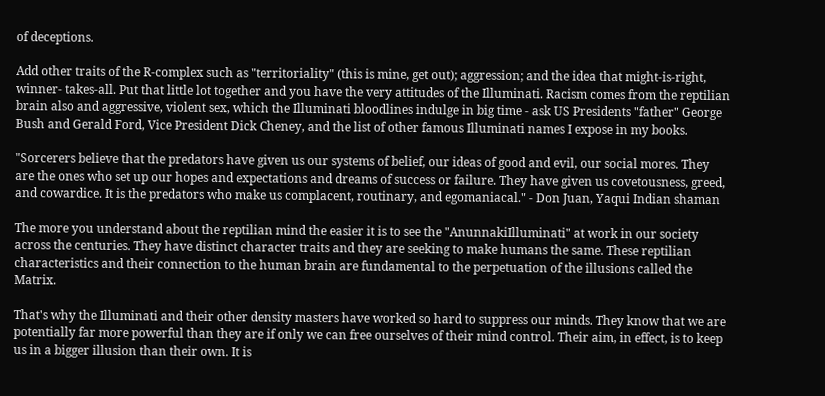of deceptions.

Add other traits of the R‑complex such as "territoriality" (this is mine, get out); aggression; and the idea that might‑is‑right, winner‑ takes‑all. Put that little lot together and you have the very attitudes of the Illuminati. Racism comes from the reptilian brain also and aggressive, violent sex, which the Illuminati bloodlines indulge in big time ‑ ask US Presidents "father" George Bush and Gerald Ford, Vice President Dick Cheney, and the list of other famous Illuminati names I expose in my books.

"Sorcerers believe that the predators have given us our systems of belief, our ideas of good and evil, our social mores. They are the ones who set up our hopes and expectations and dreams of success or failure. They have given us covetousness, greed, and cowardice. It is the predators who make us complacent, routinary, and egomaniacal." - Don Juan, Yaqui Indian shaman

The more you understand about the reptilian mind the easier it is to see the "AnunnakiIlluminati" at work in our society across the centuries. They have distinct character traits and they are seeking to make humans the same. These reptilian characteristics and their connection to the human brain are fundamental to the perpetuation of the illusions called the Matrix.

That's why the Illuminati and their other density masters have worked so hard to suppress our minds. They know that we are potentially far more powerful than they are if only we can free ourselves of their mind control. Their aim, in effect, is to keep us in a bigger illusion than their own. It is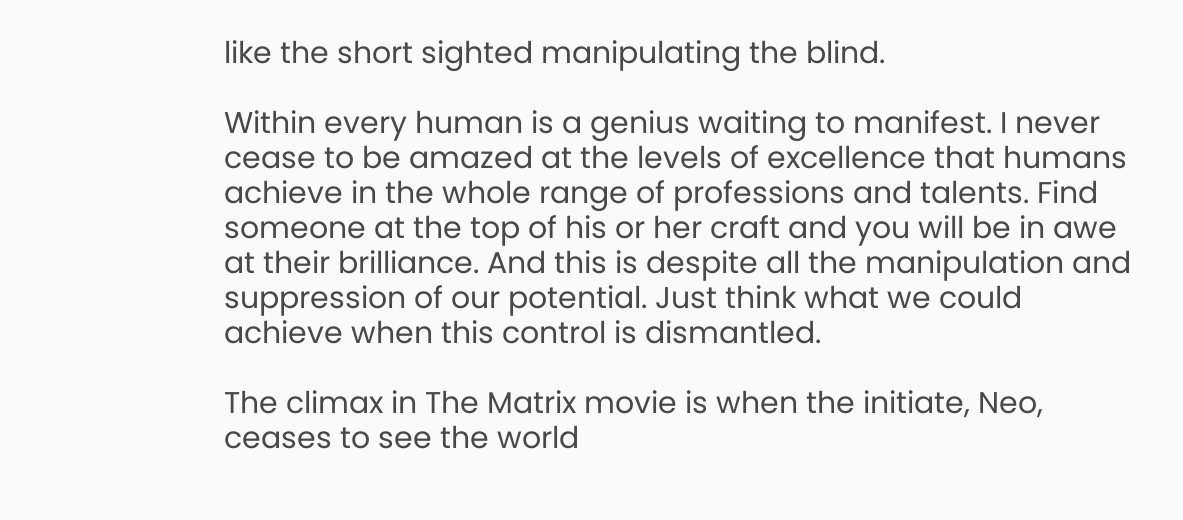like the short sighted manipulating the blind.

Within every human is a genius waiting to manifest. I never cease to be amazed at the levels of excellence that humans achieve in the whole range of professions and talents. Find someone at the top of his or her craft and you will be in awe at their brilliance. And this is despite all the manipulation and suppression of our potential. Just think what we could achieve when this control is dismantled.

The climax in The Matrix movie is when the initiate, Neo, ceases to see the world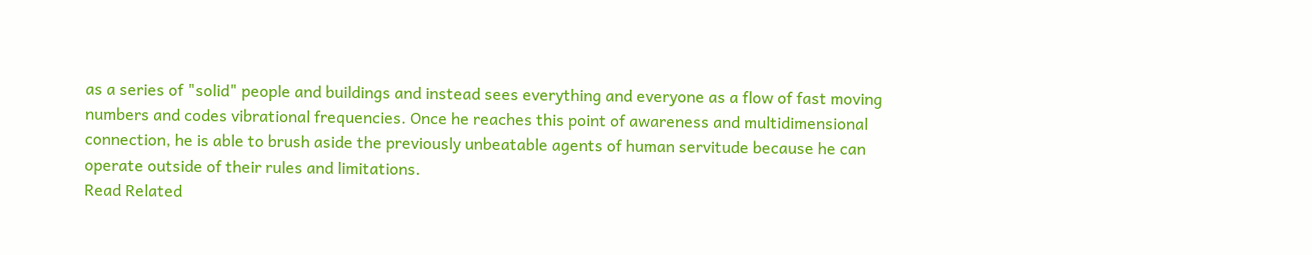as a series of "solid" people and buildings and instead sees everything and everyone as a flow of fast moving numbers and codes vibrational frequencies. Once he reaches this point of awareness and multidimensional connection, he is able to brush aside the previously unbeatable agents of human servitude because he can operate outside of their rules and limitations.
Read Related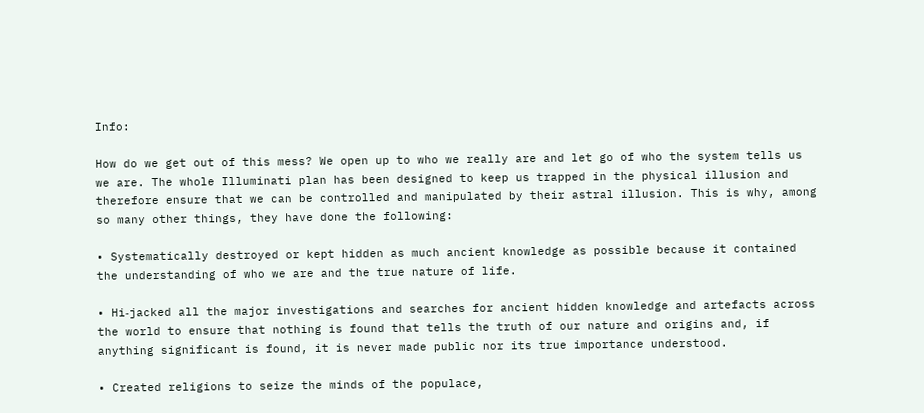Info:

How do we get out of this mess? We open up to who we really are and let go of who the system tells us we are. The whole Illuminati plan has been designed to keep us trapped in the physical illusion and therefore ensure that we can be controlled and manipulated by their astral illusion. This is why, among so many other things, they have done the following:

• Systematically destroyed or kept hidden as much ancient knowledge as possible because it contained the understanding of who we are and the true nature of life.

• Hi‑jacked all the major investigations and searches for ancient hidden knowledge and artefacts across the world to ensure that nothing is found that tells the truth of our nature and origins and, if anything significant is found, it is never made public nor its true importance understood.

• Created religions to seize the minds of the populace,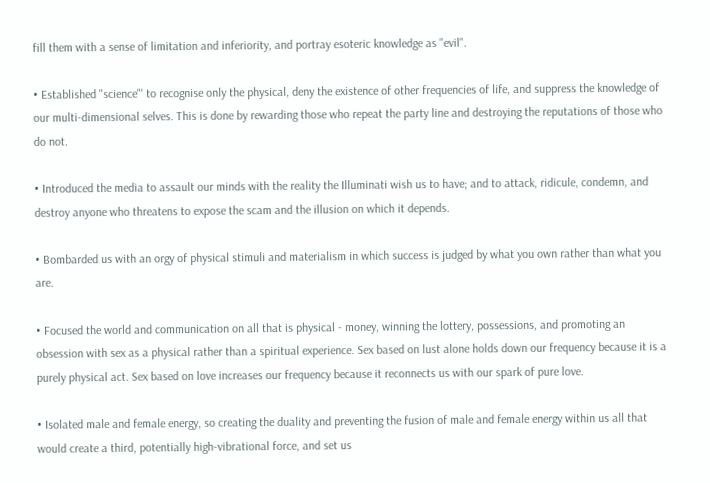fill them with a sense of limitation and inferiority, and portray esoteric knowledge as "evil".

• Established "science"' to recognise only the physical, deny the existence of other frequencies of life, and suppress the knowledge of our multi‑dimensional selves. This is done by rewarding those who repeat the party line and destroying the reputations of those who do not.

• Introduced the media to assault our minds with the reality the Illuminati wish us to have; and to attack, ridicule, condemn, and destroy anyone who threatens to expose the scam and the illusion on which it depends.

• Bombarded us with an orgy of physical stimuli and materialism in which success is judged by what you own rather than what you are.

• Focused the world and communication on all that is physical ‑ money, winning the lottery, possessions, and promoting an obsession with sex as a physical rather than a spiritual experience. Sex based on lust alone holds down our frequency because it is a purely physical act. Sex based on love increases our frequency because it reconnects us with our spark of pure love.

• Isolated male and female energy, so creating the duality and preventing the fusion of male and female energy within us all that would create a third, potentially high‑vibrational force, and set us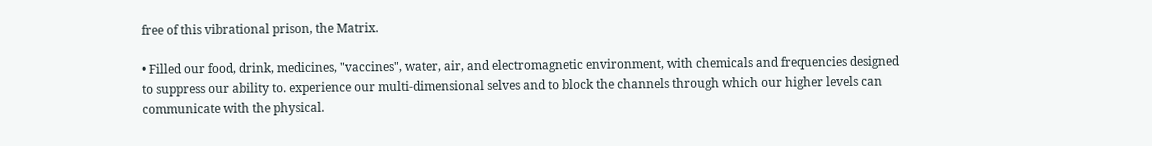free of this vibrational prison, the Matrix.

• Filled our food, drink, medicines, "vaccines", water, air, and electromagnetic environment, with chemicals and frequencies designed to suppress our ability to. experience our multi‑dimensional selves and to block the channels through which our higher levels can communicate with the physical.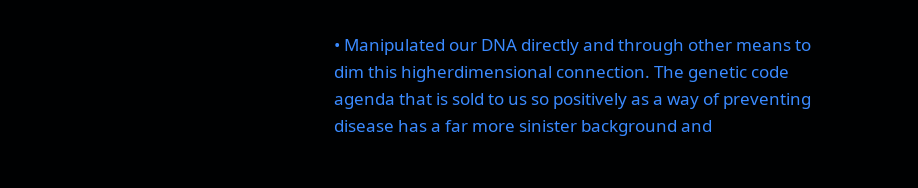• Manipulated our DNA directly and through other means to dim this higherdimensional connection. The genetic code agenda that is sold to us so positively as a way of preventing disease has a far more sinister background and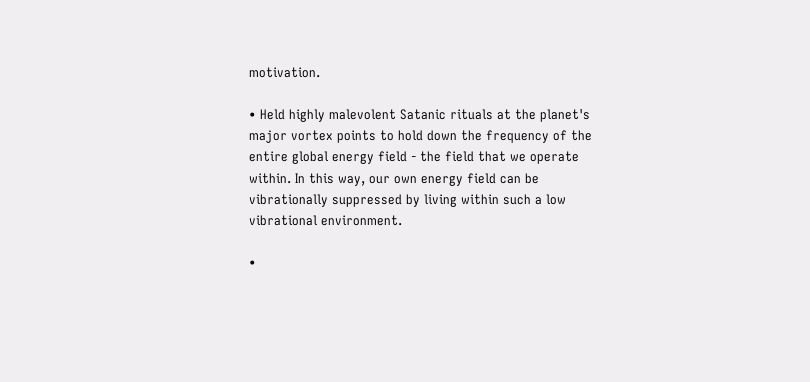motivation.

• Held highly malevolent Satanic rituals at the planet's major vortex points to hold down the frequency of the entire global energy field ‑ the field that we operate within. In this way, our own energy field can be vibrationally suppressed by living within such a low vibrational environment.

•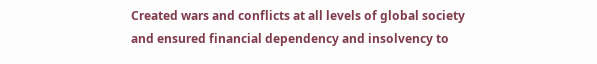Created wars and conflicts at all levels of global society and ensured financial dependency and insolvency to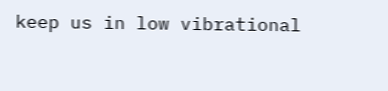keep us in low vibrational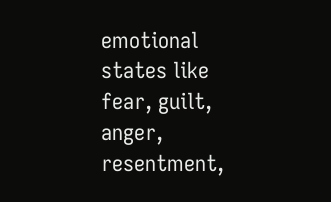emotional states like fear, guilt, anger, resentment,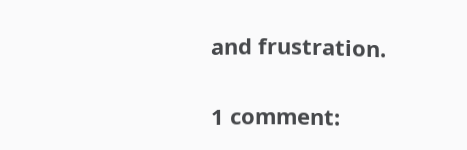and frustration.

1 comment: